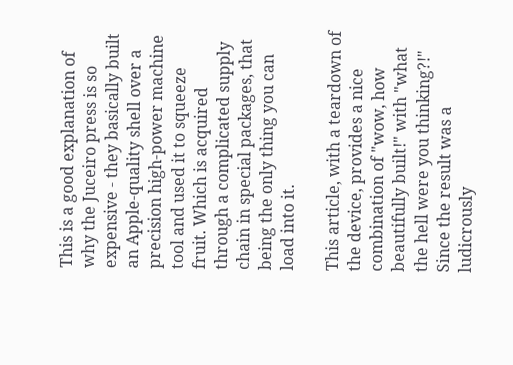This is a good explanation of why the Juceiro press is so expensive - they basically built an Apple-quality shell over a precision high-power machine tool and used it to squeeze fruit. Which is acquired through a complicated supply chain in special packages, that being the only thing you can load into it.

This article, with a teardown of the device, provides a nice combination of "wow, how beautifully built!" with "what the hell were you thinking?!" Since the result was a ludicrously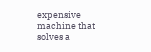expensive machine that solves a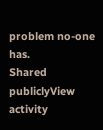problem no-one has.
Shared publiclyView activity